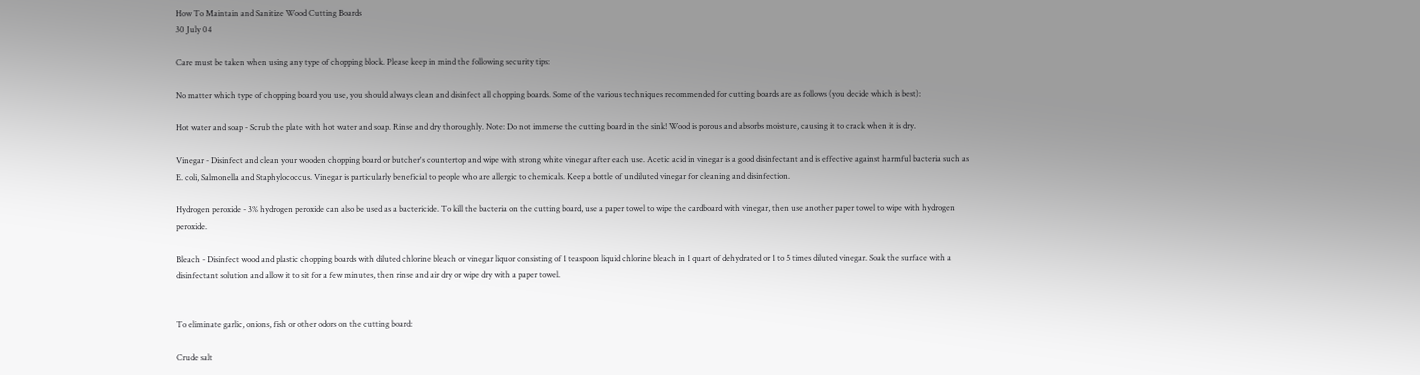How To Maintain and Sanitize Wood Cutting Boards
30 July 04

Care must be taken when using any type of chopping block. Please keep in mind the following security tips:

No matter which type of chopping board you use, you should always clean and disinfect all chopping boards. Some of the various techniques recommended for cutting boards are as follows (you decide which is best):

Hot water and soap - Scrub the plate with hot water and soap. Rinse and dry thoroughly. Note: Do not immerse the cutting board in the sink! Wood is porous and absorbs moisture, causing it to crack when it is dry.

Vinegar - Disinfect and clean your wooden chopping board or butcher's countertop and wipe with strong white vinegar after each use. Acetic acid in vinegar is a good disinfectant and is effective against harmful bacteria such as E. coli, Salmonella and Staphylococcus. Vinegar is particularly beneficial to people who are allergic to chemicals. Keep a bottle of undiluted vinegar for cleaning and disinfection.

Hydrogen peroxide - 3% hydrogen peroxide can also be used as a bactericide. To kill the bacteria on the cutting board, use a paper towel to wipe the cardboard with vinegar, then use another paper towel to wipe with hydrogen peroxide.

Bleach - Disinfect wood and plastic chopping boards with diluted chlorine bleach or vinegar liquor consisting of 1 teaspoon liquid chlorine bleach in 1 quart of dehydrated or 1 to 5 times diluted vinegar. Soak the surface with a disinfectant solution and allow it to sit for a few minutes, then rinse and air dry or wipe dry with a paper towel.


To eliminate garlic, onions, fish or other odors on the cutting board:

Crude salt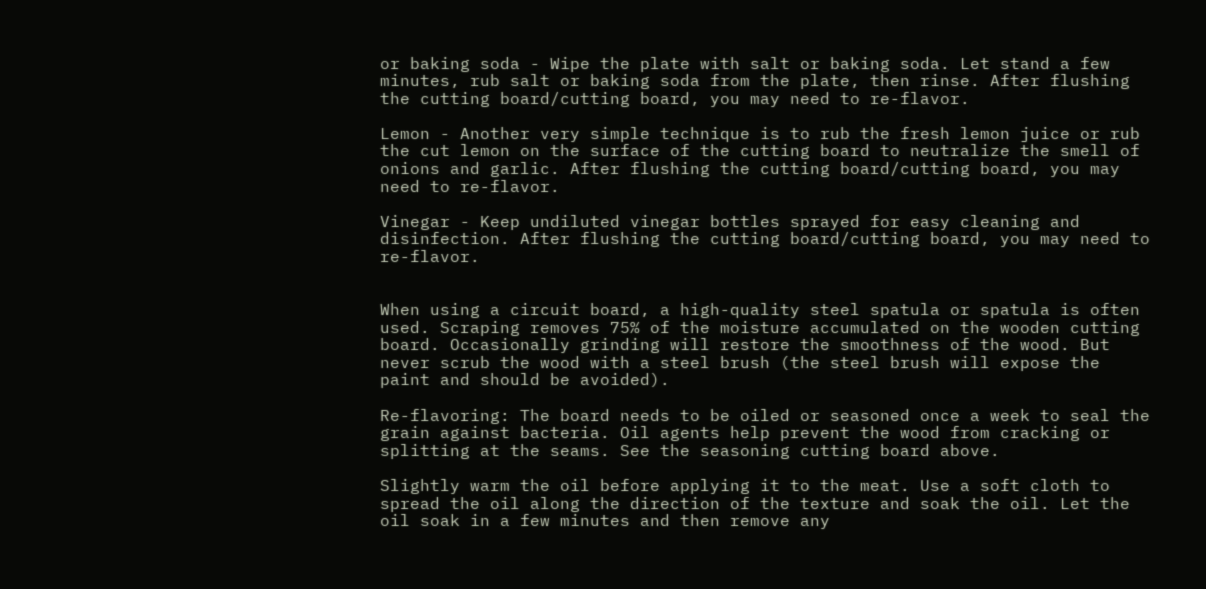or baking soda - Wipe the plate with salt or baking soda. Let stand a few minutes, rub salt or baking soda from the plate, then rinse. After flushing the cutting board/cutting board, you may need to re-flavor.

Lemon - Another very simple technique is to rub the fresh lemon juice or rub the cut lemon on the surface of the cutting board to neutralize the smell of onions and garlic. After flushing the cutting board/cutting board, you may need to re-flavor.

Vinegar - Keep undiluted vinegar bottles sprayed for easy cleaning and disinfection. After flushing the cutting board/cutting board, you may need to re-flavor.


When using a circuit board, a high-quality steel spatula or spatula is often used. Scraping removes 75% of the moisture accumulated on the wooden cutting board. Occasionally grinding will restore the smoothness of the wood. But never scrub the wood with a steel brush (the steel brush will expose the paint and should be avoided).

Re-flavoring: The board needs to be oiled or seasoned once a week to seal the grain against bacteria. Oil agents help prevent the wood from cracking or splitting at the seams. See the seasoning cutting board above.

Slightly warm the oil before applying it to the meat. Use a soft cloth to spread the oil along the direction of the texture and soak the oil. Let the oil soak in a few minutes and then remove any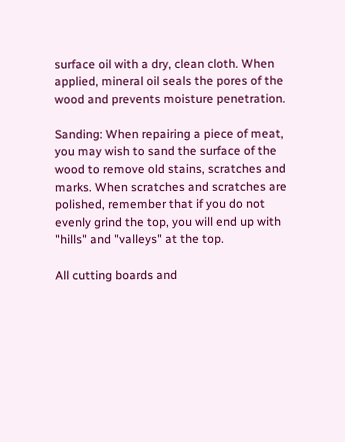surface oil with a dry, clean cloth. When applied, mineral oil seals the pores of the wood and prevents moisture penetration.

Sanding: When repairing a piece of meat, you may wish to sand the surface of the wood to remove old stains, scratches and marks. When scratches and scratches are polished, remember that if you do not evenly grind the top, you will end up with "hills" and "valleys" at the top.

All cutting boards and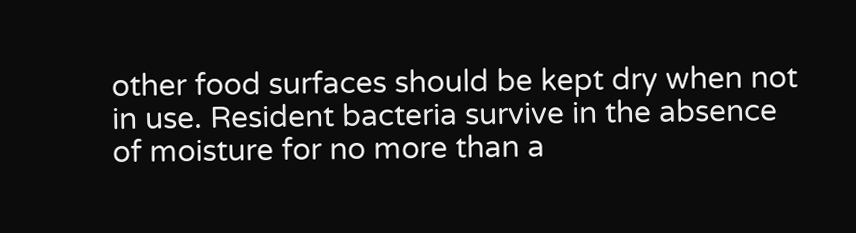other food surfaces should be kept dry when not in use. Resident bacteria survive in the absence of moisture for no more than a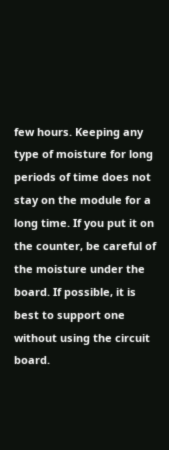few hours. Keeping any type of moisture for long periods of time does not stay on the module for a long time. If you put it on the counter, be careful of the moisture under the board. If possible, it is best to support one without using the circuit board.